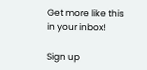Get more like this
in your inbox!

Sign up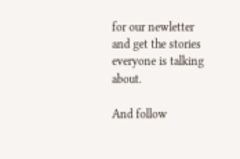for our newletter and get the stories everyone is talking about.

And follow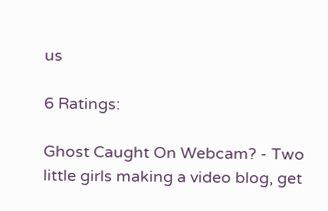us

6 Ratings:

Ghost Caught On Webcam? - Two little girls making a video blog, get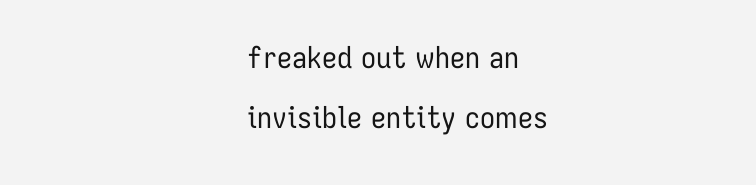freaked out when an invisible entity comes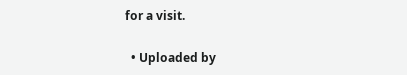for a visit.

  • Uploaded by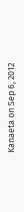Kanaeta on Sep 6, 2012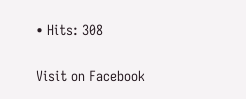• Hits: 308


Visit on Facebook